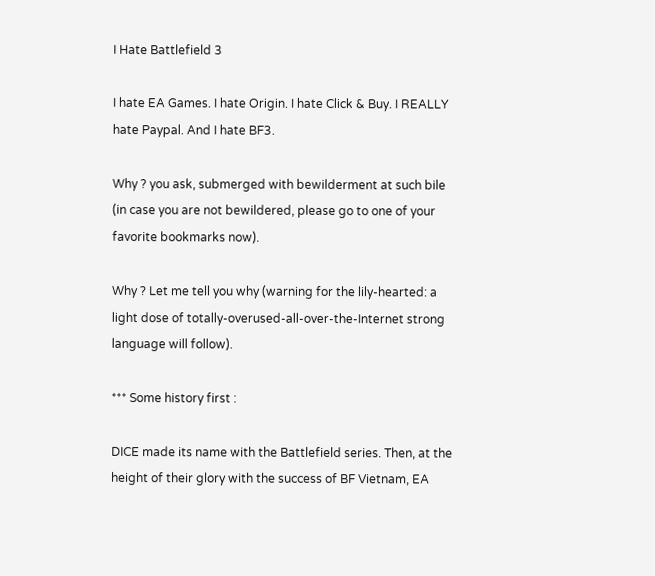I Hate Battlefield 3

I hate EA Games. I hate Origin. I hate Click & Buy. I REALLY hate Paypal. And I hate BF3.

Why ? you ask, submerged with bewilderment at such bile (in case you are not bewildered, please go to one of your favorite bookmarks now).

Why ? Let me tell you why (warning for the lily-hearted: a light dose of totally-overused-all-over-the-Internet strong language will follow).

*** Some history first :

DICE made its name with the Battlefield series. Then, at the height of their glory with the success of BF Vietnam, EA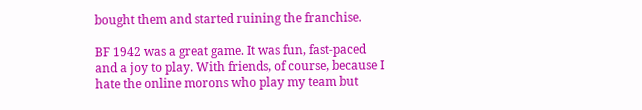bought them and started ruining the franchise.

BF 1942 was a great game. It was fun, fast-paced and a joy to play. With friends, of course, because I hate the online morons who play my team but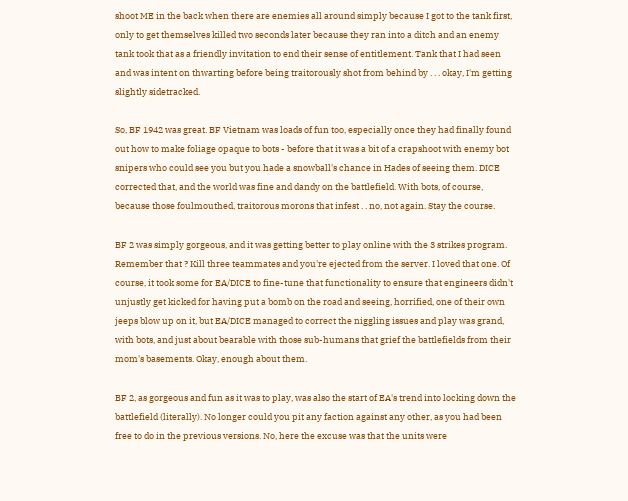shoot ME in the back when there are enemies all around simply because I got to the tank first, only to get themselves killed two seconds later because they ran into a ditch and an enemy tank took that as a friendly invitation to end their sense of entitlement. Tank that I had seen and was intent on thwarting before being traitorously shot from behind by . . . okay, I'm getting slightly sidetracked.

So, BF 1942 was great. BF Vietnam was loads of fun too, especially once they had finally found out how to make foliage opaque to bots - before that it was a bit of a crapshoot with enemy bot snipers who could see you but you hade a snowball's chance in Hades of seeing them. DICE corrected that, and the world was fine and dandy on the battlefield. With bots, of course, because those foulmouthed, traitorous morons that infest . . no, not again. Stay the course.

BF 2 was simply gorgeous, and it was getting better to play online with the 3 strikes program. Remember that ? Kill three teammates and you're ejected from the server. I loved that one. Of course, it took some for EA/DICE to fine-tune that functionality to ensure that engineers didn't unjustly get kicked for having put a bomb on the road and seeing, horrified, one of their own jeeps blow up on it, but EA/DICE managed to correct the niggling issues and play was grand, with bots, and just about bearable with those sub-humans that grief the battlefields from their mom's basements. Okay, enough about them.

BF 2, as gorgeous and fun as it was to play, was also the start of EA's trend into locking down the battlefield (literally). No longer could you pit any faction against any other, as you had been free to do in the previous versions. No, here the excuse was that the units were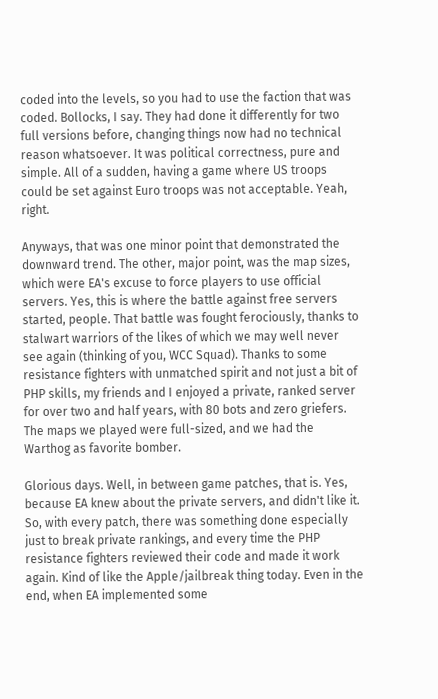coded into the levels, so you had to use the faction that was coded. Bollocks, I say. They had done it differently for two full versions before, changing things now had no technical reason whatsoever. It was political correctness, pure and simple. All of a sudden, having a game where US troops could be set against Euro troops was not acceptable. Yeah, right.

Anyways, that was one minor point that demonstrated the downward trend. The other, major point, was the map sizes, which were EA's excuse to force players to use official servers. Yes, this is where the battle against free servers started, people. That battle was fought ferociously, thanks to stalwart warriors of the likes of which we may well never see again (thinking of you, WCC Squad). Thanks to some resistance fighters with unmatched spirit and not just a bit of PHP skills, my friends and I enjoyed a private, ranked server for over two and half years, with 80 bots and zero griefers. The maps we played were full-sized, and we had the Warthog as favorite bomber.

Glorious days. Well, in between game patches, that is. Yes, because EA knew about the private servers, and didn't like it. So, with every patch, there was something done especially just to break private rankings, and every time the PHP resistance fighters reviewed their code and made it work again. Kind of like the Apple/jailbreak thing today. Even in the end, when EA implemented some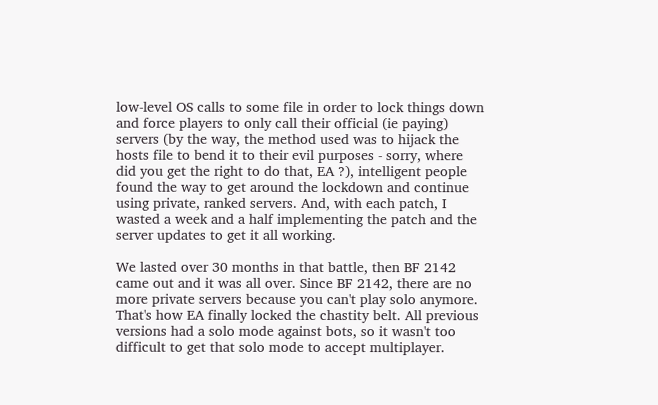low-level OS calls to some file in order to lock things down and force players to only call their official (ie paying) servers (by the way, the method used was to hijack the hosts file to bend it to their evil purposes - sorry, where did you get the right to do that, EA ?), intelligent people found the way to get around the lockdown and continue using private, ranked servers. And, with each patch, I wasted a week and a half implementing the patch and the server updates to get it all working.

We lasted over 30 months in that battle, then BF 2142 came out and it was all over. Since BF 2142, there are no more private servers because you can't play solo anymore. That's how EA finally locked the chastity belt. All previous versions had a solo mode against bots, so it wasn't too difficult to get that solo mode to accept multiplayer.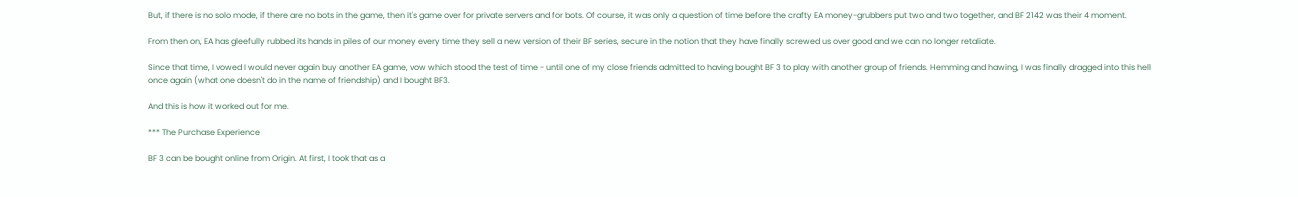But, if there is no solo mode, if there are no bots in the game, then it's game over for private servers and for bots. Of course, it was only a question of time before the crafty EA money-grubbers put two and two together, and BF 2142 was their 4 moment.

From then on, EA has gleefully rubbed its hands in piles of our money every time they sell a new version of their BF series, secure in the notion that they have finally screwed us over good and we can no longer retaliate.

Since that time, I vowed I would never again buy another EA game, vow which stood the test of time - until one of my close friends admitted to having bought BF 3 to play with another group of friends. Hemming and hawing, I was finally dragged into this hell once again (what one doesn't do in the name of friendship) and I bought BF3.

And this is how it worked out for me.

*** The Purchase Experience

BF 3 can be bought online from Origin. At first, I took that as a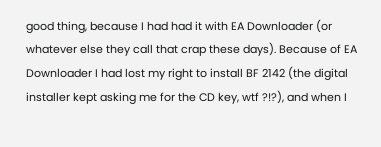good thing, because I had had it with EA Downloader (or whatever else they call that crap these days). Because of EA Downloader I had lost my right to install BF 2142 (the digital installer kept asking me for the CD key, wtf ?!?), and when I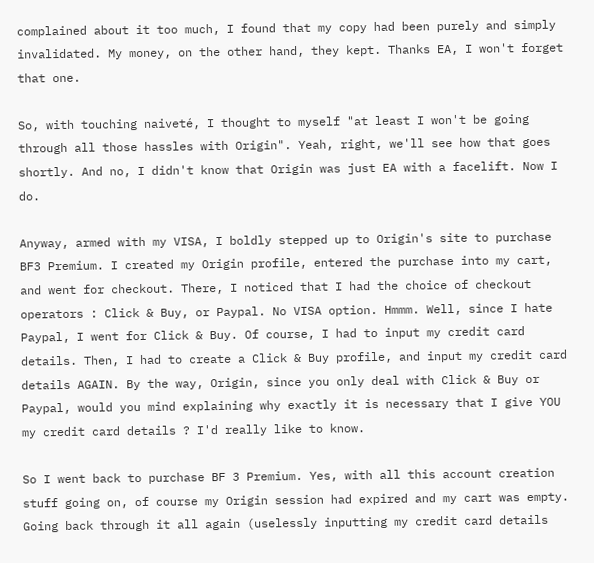complained about it too much, I found that my copy had been purely and simply invalidated. My money, on the other hand, they kept. Thanks EA, I won't forget that one.

So, with touching naiveté, I thought to myself "at least I won't be going through all those hassles with Origin". Yeah, right, we'll see how that goes shortly. And no, I didn't know that Origin was just EA with a facelift. Now I do.

Anyway, armed with my VISA, I boldly stepped up to Origin's site to purchase BF3 Premium. I created my Origin profile, entered the purchase into my cart, and went for checkout. There, I noticed that I had the choice of checkout operators : Click & Buy, or Paypal. No VISA option. Hmmm. Well, since I hate Paypal, I went for Click & Buy. Of course, I had to input my credit card details. Then, I had to create a Click & Buy profile, and input my credit card details AGAIN. By the way, Origin, since you only deal with Click & Buy or Paypal, would you mind explaining why exactly it is necessary that I give YOU my credit card details ? I'd really like to know.

So I went back to purchase BF 3 Premium. Yes, with all this account creation stuff going on, of course my Origin session had expired and my cart was empty. Going back through it all again (uselessly inputting my credit card details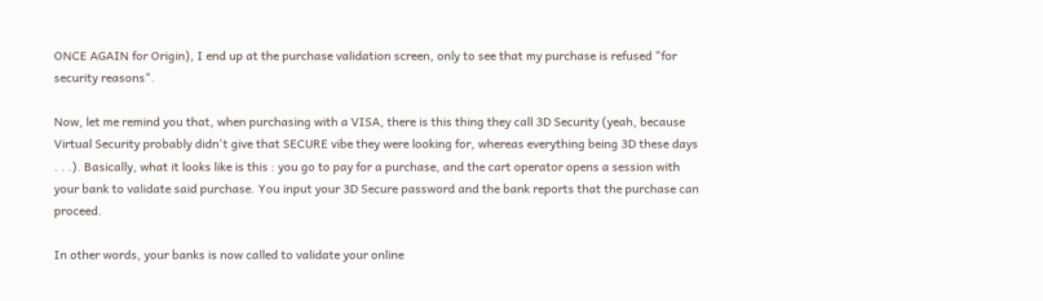ONCE AGAIN for Origin), I end up at the purchase validation screen, only to see that my purchase is refused "for security reasons".

Now, let me remind you that, when purchasing with a VISA, there is this thing they call 3D Security (yeah, because Virtual Security probably didn't give that SECURE vibe they were looking for, whereas everything being 3D these days . . .). Basically, what it looks like is this : you go to pay for a purchase, and the cart operator opens a session with your bank to validate said purchase. You input your 3D Secure password and the bank reports that the purchase can proceed.

In other words, your banks is now called to validate your online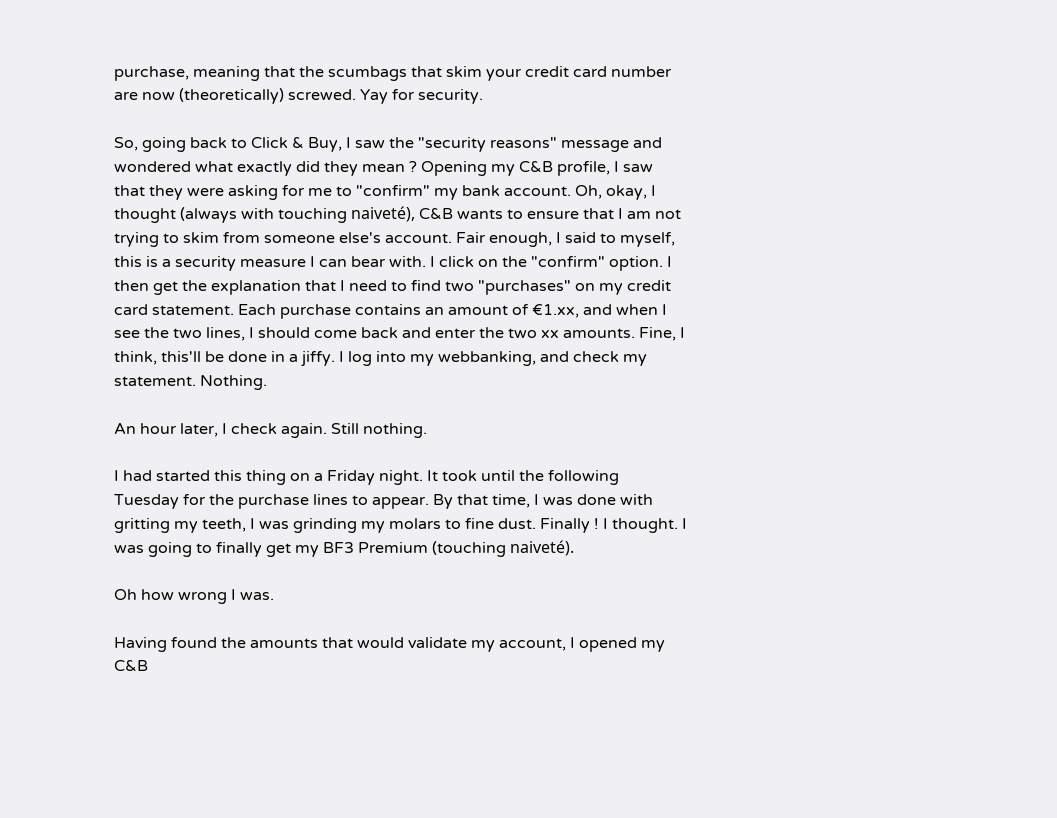purchase, meaning that the scumbags that skim your credit card number are now (theoretically) screwed. Yay for security.

So, going back to Click & Buy, I saw the "security reasons" message and wondered what exactly did they mean ? Opening my C&B profile, I saw that they were asking for me to "confirm" my bank account. Oh, okay, I thought (always with touching naiveté), C&B wants to ensure that I am not trying to skim from someone else's account. Fair enough, I said to myself, this is a security measure I can bear with. I click on the "confirm" option. I then get the explanation that I need to find two "purchases" on my credit card statement. Each purchase contains an amount of €1.xx, and when I see the two lines, I should come back and enter the two xx amounts. Fine, I think, this'll be done in a jiffy. I log into my webbanking, and check my statement. Nothing.

An hour later, I check again. Still nothing.

I had started this thing on a Friday night. It took until the following Tuesday for the purchase lines to appear. By that time, I was done with gritting my teeth, I was grinding my molars to fine dust. Finally ! I thought. I was going to finally get my BF3 Premium (touching naiveté).

Oh how wrong I was.

Having found the amounts that would validate my account, I opened my C&B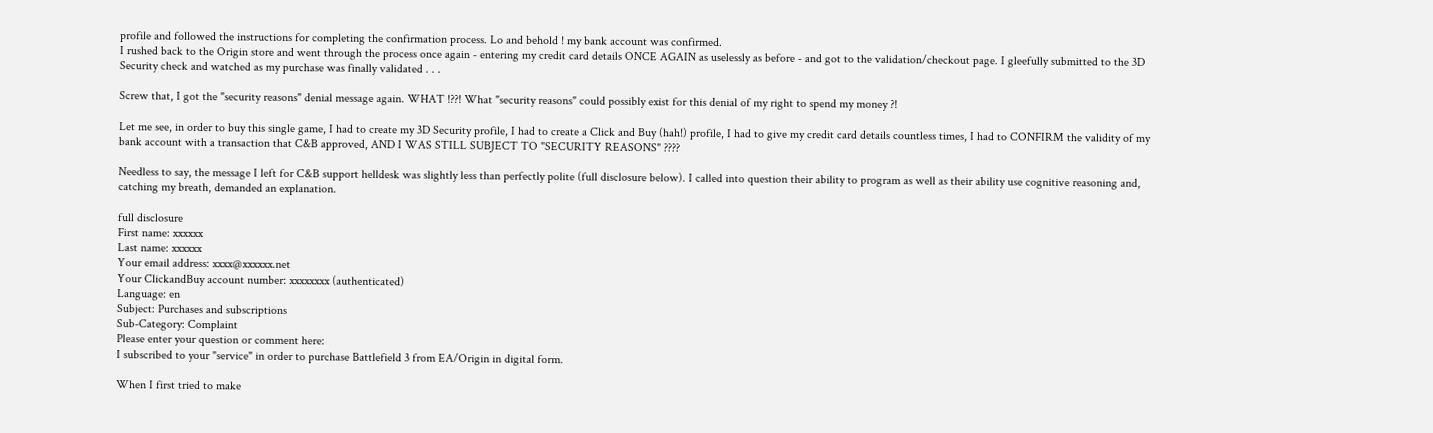profile and followed the instructions for completing the confirmation process. Lo and behold ! my bank account was confirmed.
I rushed back to the Origin store and went through the process once again - entering my credit card details ONCE AGAIN as uselessly as before - and got to the validation/checkout page. I gleefully submitted to the 3D Security check and watched as my purchase was finally validated . . .

Screw that, I got the "security reasons" denial message again. WHAT !??! What "security reasons" could possibly exist for this denial of my right to spend my money ?!

Let me see, in order to buy this single game, I had to create my 3D Security profile, I had to create a Click and Buy (hah!) profile, I had to give my credit card details countless times, I had to CONFIRM the validity of my bank account with a transaction that C&B approved, AND I WAS STILL SUBJECT TO "SECURITY REASONS" ????

Needless to say, the message I left for C&B support helldesk was slightly less than perfectly polite (full disclosure below). I called into question their ability to program as well as their ability use cognitive reasoning and, catching my breath, demanded an explanation.

full disclosure
First name: xxxxxx
Last name: xxxxxx
Your email address: xxxx@xxxxxx.net
Your ClickandBuy account number: xxxxxxxx (authenticated)
Language: en
Subject: Purchases and subscriptions
Sub-Category: Complaint
Please enter your question or comment here:
I subscribed to your "service" in order to purchase Battlefield 3 from EA/Origin in digital form.

When I first tried to make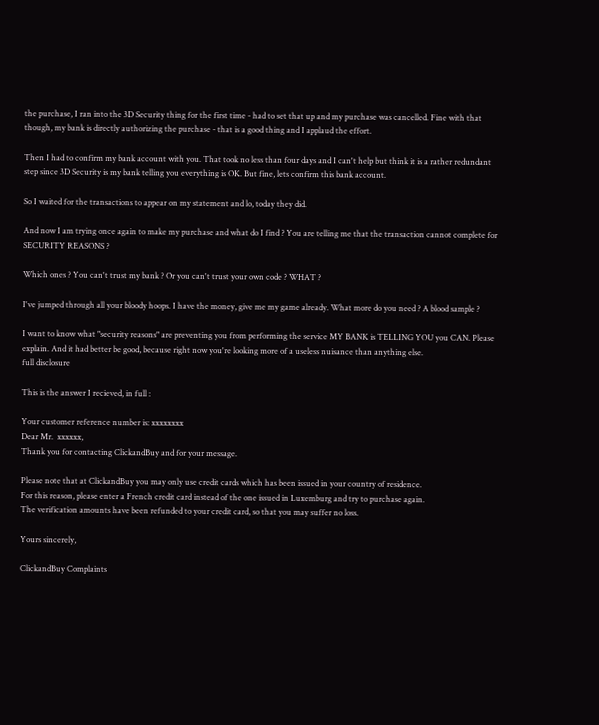the purchase, I ran into the 3D Security thing for the first time - had to set that up and my purchase was cancelled. Fine with that though, my bank is directly authorizing the purchase - that is a good thing and I applaud the effort.

Then I had to confirm my bank account with you. That took no less than four days and I can't help but think it is a rather redundant step since 3D Security is my bank telling you everything is OK. But fine, lets confirm this bank account.

So I waited for the transactions to appear on my statement and lo, today they did.

And now I am trying once again to make my purchase and what do I find ? You are telling me that the transaction cannot complete for SECURITY REASONS ?

Which ones ? You can't trust my bank ? Or you can't trust your own code ? WHAT ?

I've jumped through all your bloody hoops. I have the money, give me my game already. What more do you need ? A blood sample ?

I want to know what "security reasons" are preventing you from performing the service MY BANK is TELLING YOU you CAN. Please explain. And it had better be good, because right now you're looking more of a useless nuisance than anything else.
full disclosure

This is the answer I recieved, in full :

Your customer reference number is: xxxxxxxx
Dear Mr.  xxxxxx,
Thank you for contacting ClickandBuy and for your message.

Please note that at ClickandBuy you may only use credit cards which has been issued in your country of residence.
For this reason, please enter a French credit card instead of the one issued in Luxemburg and try to purchase again.
The verification amounts have been refunded to your credit card, so that you may suffer no loss.

Yours sincerely,

ClickandBuy Complaints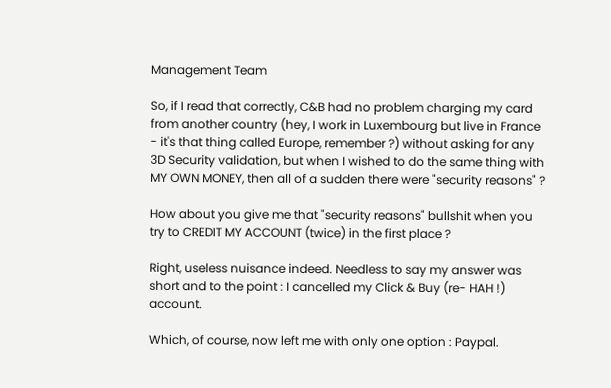Management Team

So, if I read that correctly, C&B had no problem charging my card from another country (hey, I work in Luxembourg but live in France - it's that thing called Europe, remember ?) without asking for any 3D Security validation, but when I wished to do the same thing with MY OWN MONEY, then all of a sudden there were "security reasons" ?

How about you give me that "security reasons" bullshit when you try to CREDIT MY ACCOUNT (twice) in the first place ?

Right, useless nuisance indeed. Needless to say my answer was short and to the point : I cancelled my Click & Buy (re- HAH !) account.

Which, of course, now left me with only one option : Paypal.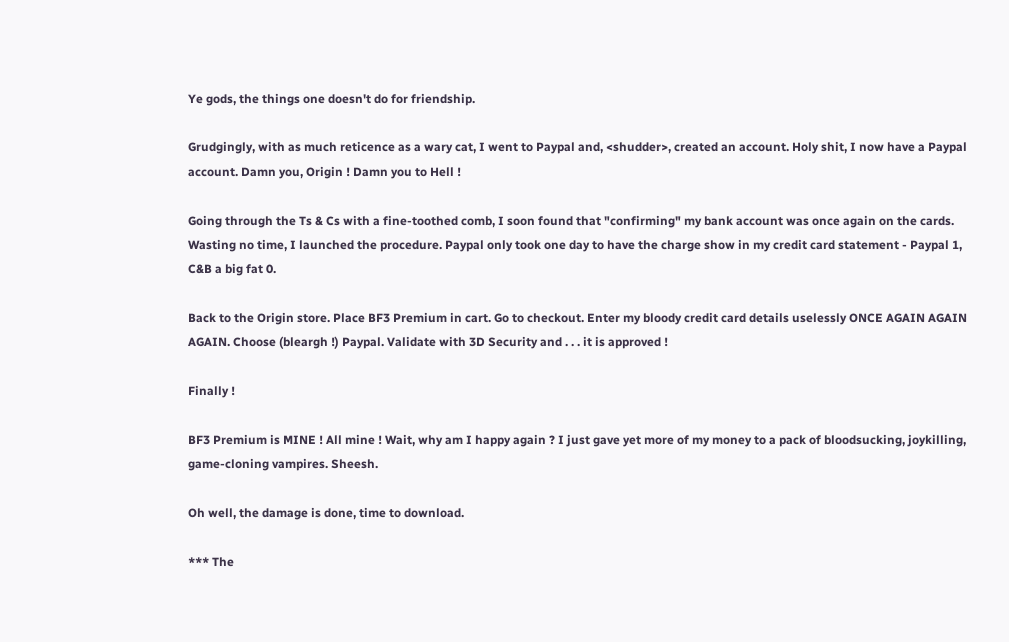Ye gods, the things one doesn't do for friendship.

Grudgingly, with as much reticence as a wary cat, I went to Paypal and, <shudder>, created an account. Holy shit, I now have a Paypal account. Damn you, Origin ! Damn you to Hell !

Going through the Ts & Cs with a fine-toothed comb, I soon found that "confirming" my bank account was once again on the cards. Wasting no time, I launched the procedure. Paypal only took one day to have the charge show in my credit card statement - Paypal 1, C&B a big fat 0.

Back to the Origin store. Place BF3 Premium in cart. Go to checkout. Enter my bloody credit card details uselessly ONCE AGAIN AGAIN AGAIN. Choose (bleargh !) Paypal. Validate with 3D Security and . . . it is approved !

Finally !

BF3 Premium is MINE ! All mine ! Wait, why am I happy again ? I just gave yet more of my money to a pack of bloodsucking, joykilling, game-cloning vampires. Sheesh.

Oh well, the damage is done, time to download.

*** The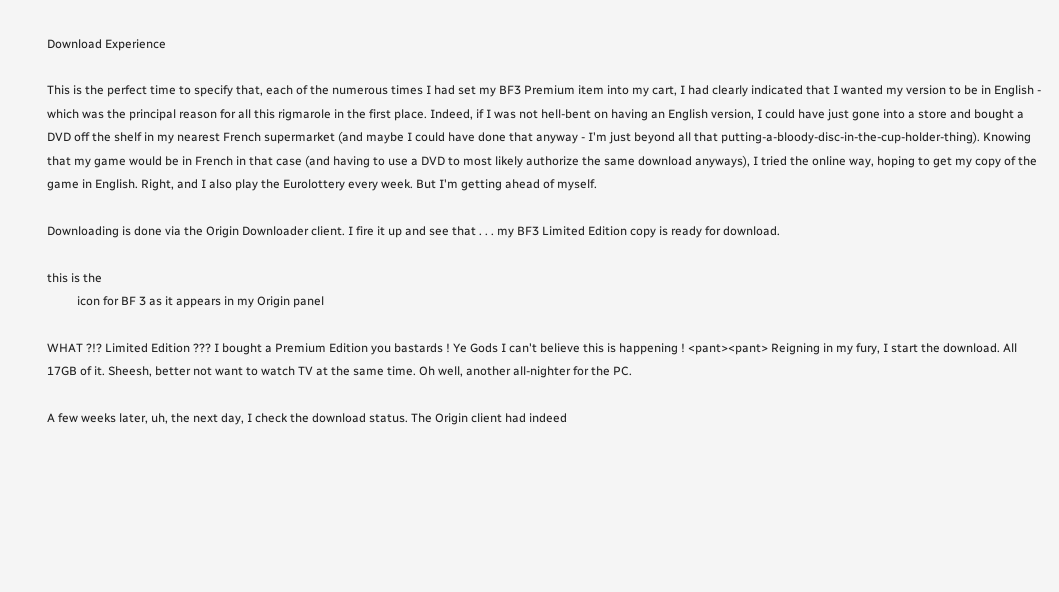Download Experience

This is the perfect time to specify that, each of the numerous times I had set my BF3 Premium item into my cart, I had clearly indicated that I wanted my version to be in English - which was the principal reason for all this rigmarole in the first place. Indeed, if I was not hell-bent on having an English version, I could have just gone into a store and bought a DVD off the shelf in my nearest French supermarket (and maybe I could have done that anyway - I'm just beyond all that putting-a-bloody-disc-in-the-cup-holder-thing). Knowing that my game would be in French in that case (and having to use a DVD to most likely authorize the same download anyways), I tried the online way, hoping to get my copy of the game in English. Right, and I also play the Eurolottery every week. But I'm getting ahead of myself.

Downloading is done via the Origin Downloader client. I fire it up and see that . . . my BF3 Limited Edition copy is ready for download.

this is the
          icon for BF 3 as it appears in my Origin panel

WHAT ?!? Limited Edition ??? I bought a Premium Edition you bastards ! Ye Gods I can't believe this is happening ! <pant><pant> Reigning in my fury, I start the download. All 17GB of it. Sheesh, better not want to watch TV at the same time. Oh well, another all-nighter for the PC.

A few weeks later, uh, the next day, I check the download status. The Origin client had indeed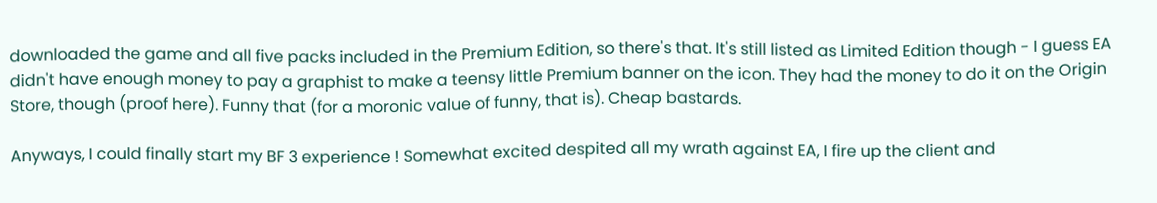downloaded the game and all five packs included in the Premium Edition, so there's that. It's still listed as Limited Edition though - I guess EA didn't have enough money to pay a graphist to make a teensy little Premium banner on the icon. They had the money to do it on the Origin Store, though (proof here). Funny that (for a moronic value of funny, that is). Cheap bastards.

Anyways, I could finally start my BF 3 experience ! Somewhat excited despited all my wrath against EA, I fire up the client and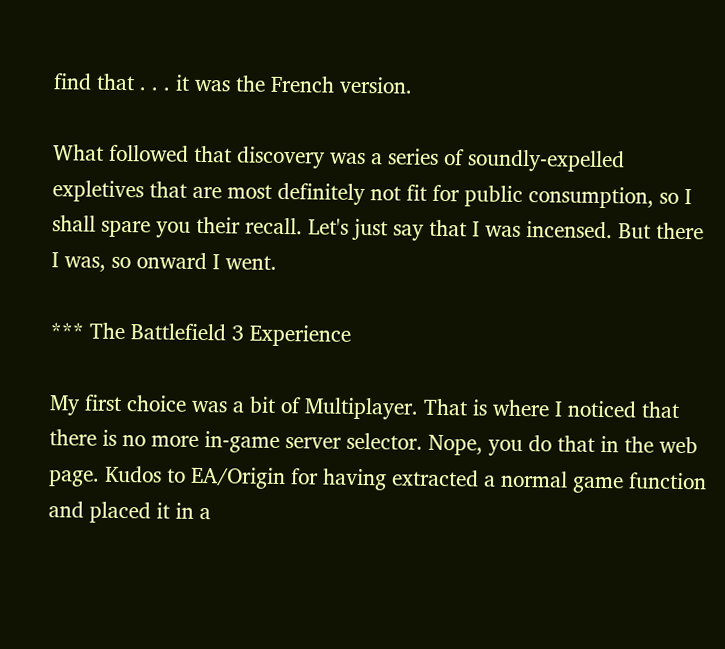find that . . . it was the French version.

What followed that discovery was a series of soundly-expelled expletives that are most definitely not fit for public consumption, so I shall spare you their recall. Let's just say that I was incensed. But there I was, so onward I went.

*** The Battlefield 3 Experience

My first choice was a bit of Multiplayer. That is where I noticed that there is no more in-game server selector. Nope, you do that in the web page. Kudos to EA/Origin for having extracted a normal game function and placed it in a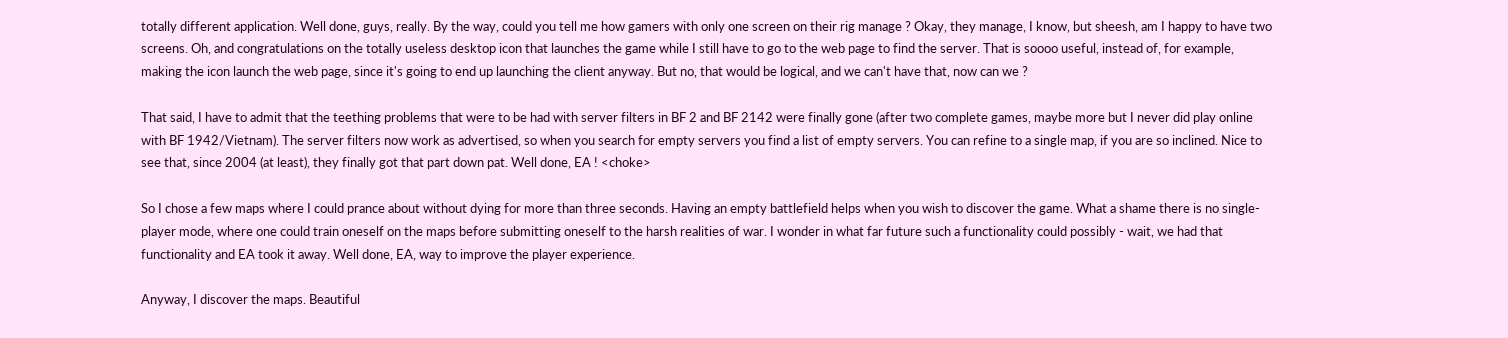totally different application. Well done, guys, really. By the way, could you tell me how gamers with only one screen on their rig manage ? Okay, they manage, I know, but sheesh, am I happy to have two screens. Oh, and congratulations on the totally useless desktop icon that launches the game while I still have to go to the web page to find the server. That is soooo useful, instead of, for example, making the icon launch the web page, since it's going to end up launching the client anyway. But no, that would be logical, and we can't have that, now can we ?

That said, I have to admit that the teething problems that were to be had with server filters in BF 2 and BF 2142 were finally gone (after two complete games, maybe more but I never did play online with BF 1942/Vietnam). The server filters now work as advertised, so when you search for empty servers you find a list of empty servers. You can refine to a single map, if you are so inclined. Nice to see that, since 2004 (at least), they finally got that part down pat. Well done, EA ! <choke>

So I chose a few maps where I could prance about without dying for more than three seconds. Having an empty battlefield helps when you wish to discover the game. What a shame there is no single-player mode, where one could train oneself on the maps before submitting oneself to the harsh realities of war. I wonder in what far future such a functionality could possibly - wait, we had that functionality and EA took it away. Well done, EA, way to improve the player experience.

Anyway, I discover the maps. Beautiful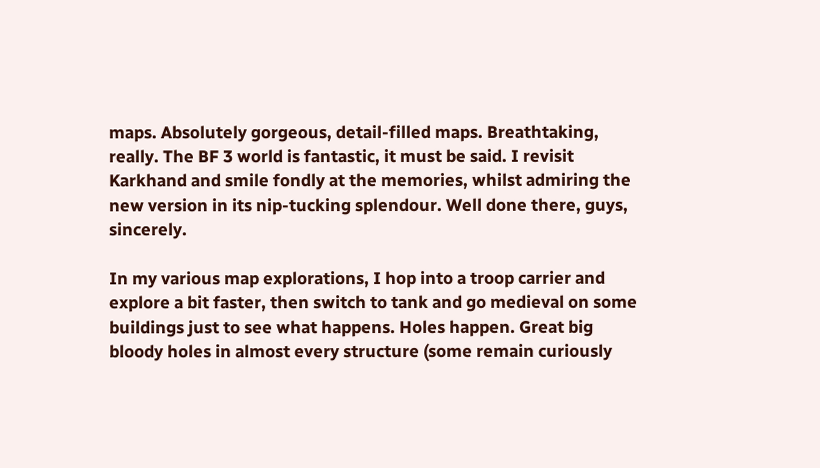maps. Absolutely gorgeous, detail-filled maps. Breathtaking, really. The BF 3 world is fantastic, it must be said. I revisit Karkhand and smile fondly at the memories, whilst admiring the new version in its nip-tucking splendour. Well done there, guys, sincerely.

In my various map explorations, I hop into a troop carrier and explore a bit faster, then switch to tank and go medieval on some buildings just to see what happens. Holes happen. Great big bloody holes in almost every structure (some remain curiously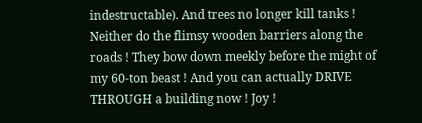indestructable). And trees no longer kill tanks ! Neither do the flimsy wooden barriers along the roads ! They bow down meekly before the might of my 60-ton beast ! And you can actually DRIVE THROUGH a building now ! Joy !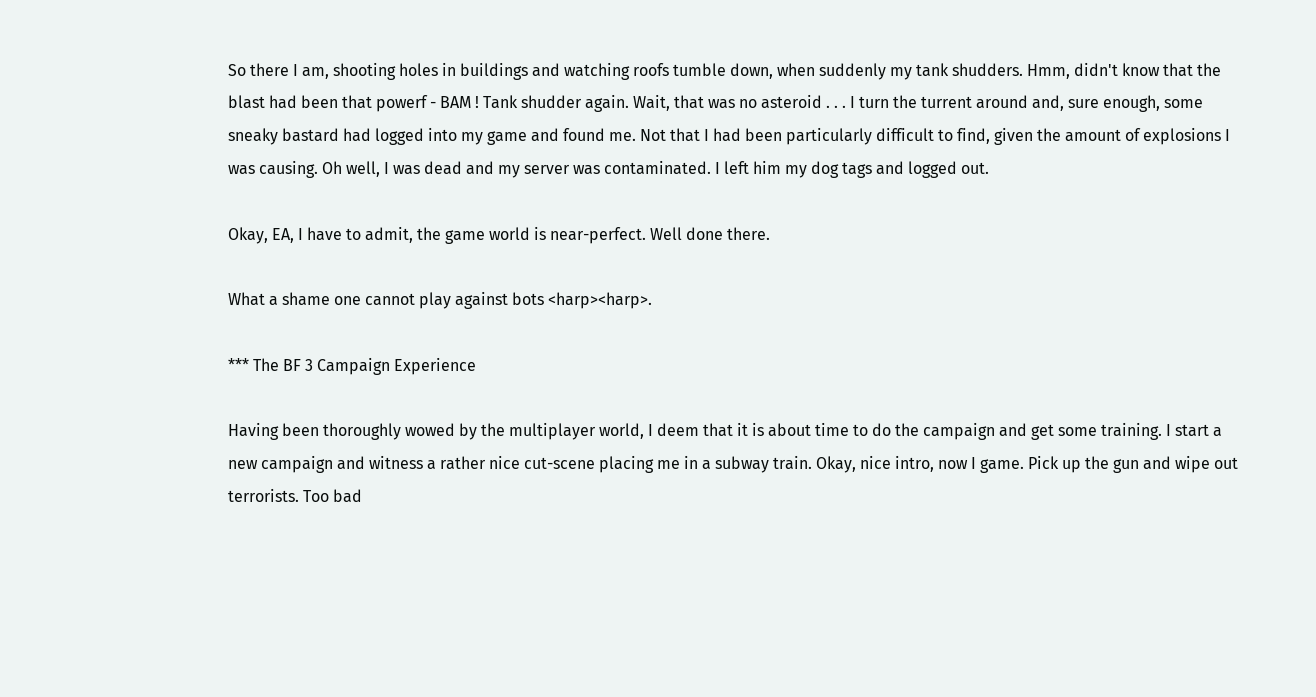So there I am, shooting holes in buildings and watching roofs tumble down, when suddenly my tank shudders. Hmm, didn't know that the blast had been that powerf - BAM ! Tank shudder again. Wait, that was no asteroid . . . I turn the turrent around and, sure enough, some sneaky bastard had logged into my game and found me. Not that I had been particularly difficult to find, given the amount of explosions I was causing. Oh well, I was dead and my server was contaminated. I left him my dog tags and logged out.

Okay, EA, I have to admit, the game world is near-perfect. Well done there.

What a shame one cannot play against bots <harp><harp>.

*** The BF 3 Campaign Experience

Having been thoroughly wowed by the multiplayer world, I deem that it is about time to do the campaign and get some training. I start a new campaign and witness a rather nice cut-scene placing me in a subway train. Okay, nice intro, now I game. Pick up the gun and wipe out terrorists. Too bad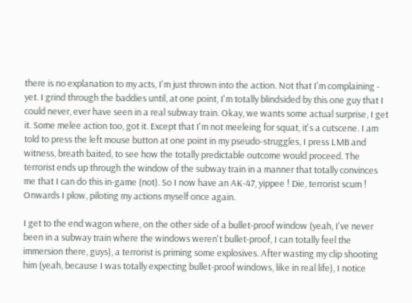there is no explanation to my acts, I'm just thrown into the action. Not that I'm complaining - yet. I grind through the baddies until, at one point, I'm totally blindsided by this one guy that I could never, ever have seen in a real subway train. Okay, we wants some actual surprise, I get it. Some melee action too, got it. Except that I'm not meeleing for squat, it's a cutscene. I am told to press the left mouse button at one point in my pseudo-struggles, I press LMB and witness, breath baited, to see how the totally predictable outcome would proceed. The terrorist ends up through the window of the subway train in a manner that totally convinces me that I can do this in-game (not). So I now have an AK-47, yippee ! Die, terrorist scum ! Onwards I plow, piloting my actions myself once again.

I get to the end wagon where, on the other side of a bullet-proof window (yeah, I've never been in a subway train where the windows weren't bullet-proof, I can totally feel the immersion there, guys), a terrorist is priming some explosives. After wasting my clip shooting him (yeah, because I was totally expecting bullet-proof windows, like in real life), I notice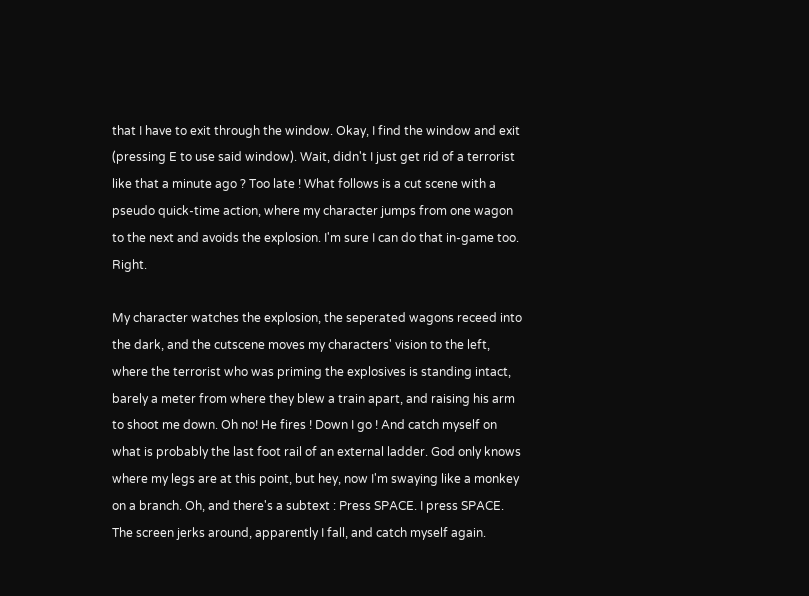that I have to exit through the window. Okay, I find the window and exit (pressing E to use said window). Wait, didn't I just get rid of a terrorist like that a minute ago ? Too late ! What follows is a cut scene with a pseudo quick-time action, where my character jumps from one wagon to the next and avoids the explosion. I'm sure I can do that in-game too. Right.

My character watches the explosion, the seperated wagons receed into the dark, and the cutscene moves my characters' vision to the left, where the terrorist who was priming the explosives is standing intact, barely a meter from where they blew a train apart, and raising his arm to shoot me down. Oh no! He fires ! Down I go ! And catch myself on what is probably the last foot rail of an external ladder. God only knows where my legs are at this point, but hey, now I'm swaying like a monkey on a branch. Oh, and there's a subtext : Press SPACE. I press SPACE. The screen jerks around, apparently I fall, and catch myself again.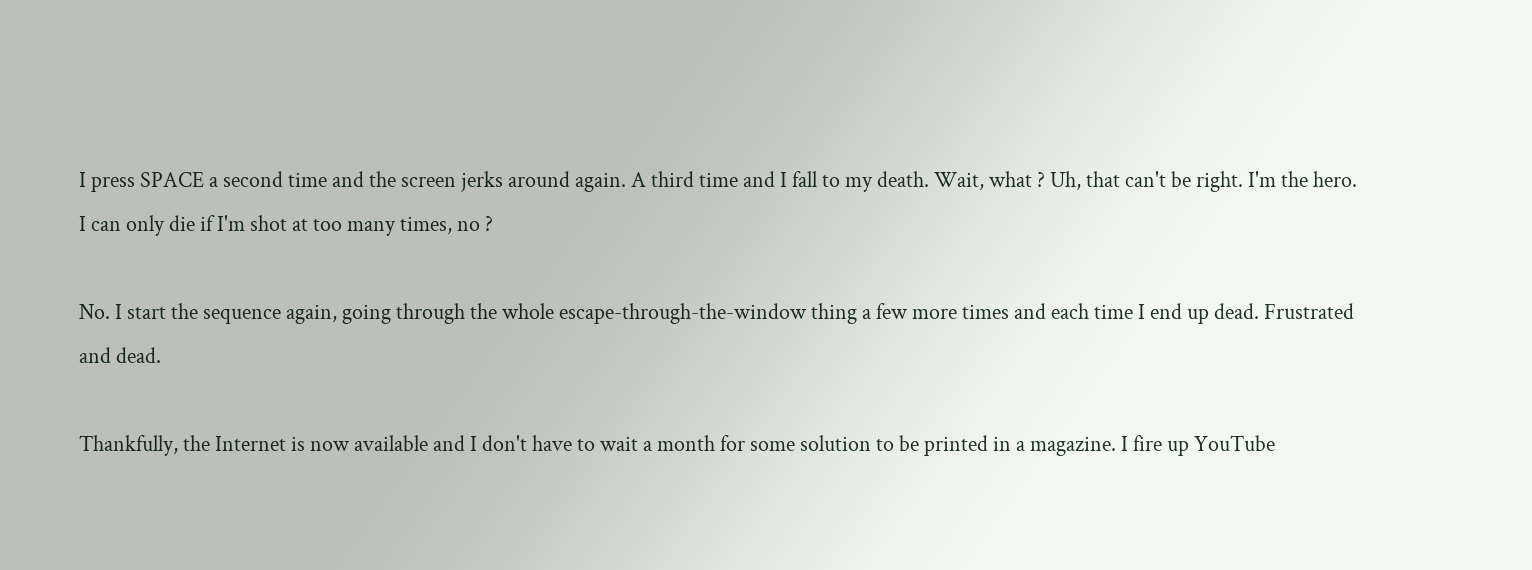I press SPACE a second time and the screen jerks around again. A third time and I fall to my death. Wait, what ? Uh, that can't be right. I'm the hero. I can only die if I'm shot at too many times, no ?

No. I start the sequence again, going through the whole escape-through-the-window thing a few more times and each time I end up dead. Frustrated and dead.

Thankfully, the Internet is now available and I don't have to wait a month for some solution to be printed in a magazine. I fire up YouTube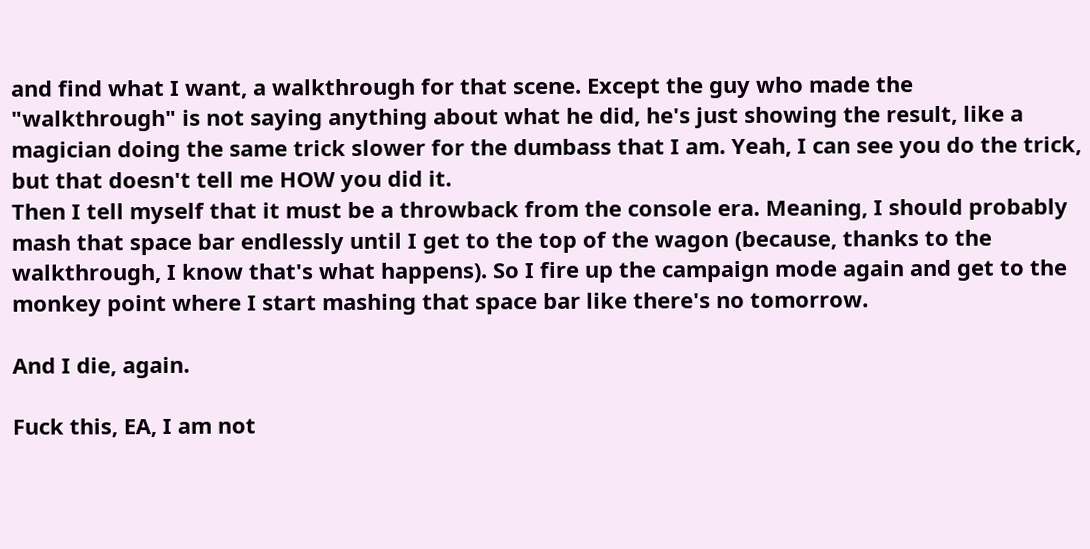and find what I want, a walkthrough for that scene. Except the guy who made the "walkthrough" is not saying anything about what he did, he's just showing the result, like a magician doing the same trick slower for the dumbass that I am. Yeah, I can see you do the trick, but that doesn't tell me HOW you did it.
Then I tell myself that it must be a throwback from the console era. Meaning, I should probably mash that space bar endlessly until I get to the top of the wagon (because, thanks to the walkthrough, I know that's what happens). So I fire up the campaign mode again and get to the monkey point where I start mashing that space bar like there's no tomorrow.

And I die, again.

Fuck this, EA, I am not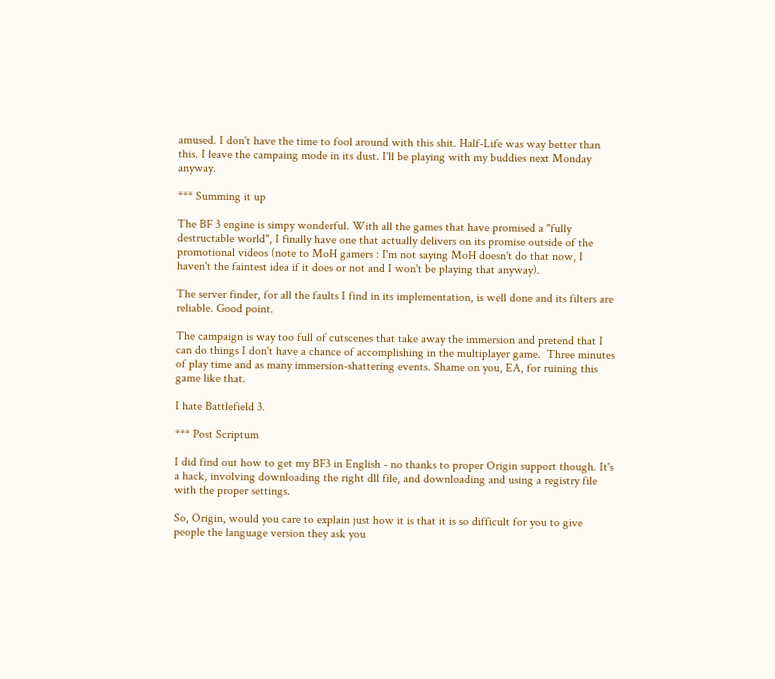amused. I don't have the time to fool around with this shit. Half-Life was way better than this. I leave the campaing mode in its dust. I'll be playing with my buddies next Monday anyway.

*** Summing it up

The BF 3 engine is simpy wonderful. With all the games that have promised a "fully destructable world", I finally have one that actually delivers on its promise outside of the promotional videos (note to MoH gamers : I'm not saying MoH doesn't do that now, I haven't the faintest idea if it does or not and I won't be playing that anyway).

The server finder, for all the faults I find in its implementation, is well done and its filters are reliable. Good point.

The campaign is way too full of cutscenes that take away the immersion and pretend that I can do things I don't have a chance of accomplishing in the multiplayer game.  Three minutes of play time and as many immersion-shattering events. Shame on you, EA, for ruining this game like that.

I hate Battlefield 3.

*** Post Scriptum

I did find out how to get my BF3 in English - no thanks to proper Origin support though. It's a hack, involving downloading the right dll file, and downloading and using a registry file with the proper settings.

So, Origin, would you care to explain just how it is that it is so difficult for you to give people the language version they ask you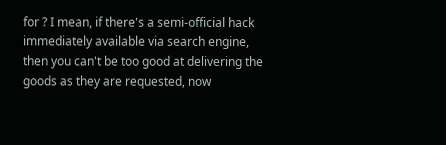for ? I mean, if there's a semi-official hack immediately available via search engine, then you can't be too good at delivering the goods as they are requested, now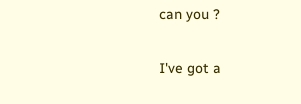can you ?

I've got a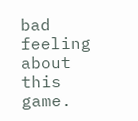bad feeling about this game.